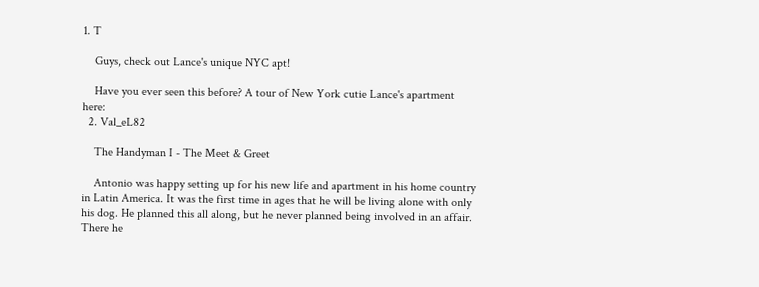1. T

    Guys, check out Lance's unique NYC apt!

    Have you ever seen this before? A tour of New York cutie Lance's apartment here:
  2. Val_eL82

    The Handyman I - The Meet & Greet

    Antonio was happy setting up for his new life and apartment in his home country in Latin America. It was the first time in ages that he will be living alone with only his dog. He planned this all along, but he never planned being involved in an affair. There he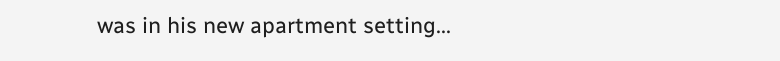was in his new apartment setting...